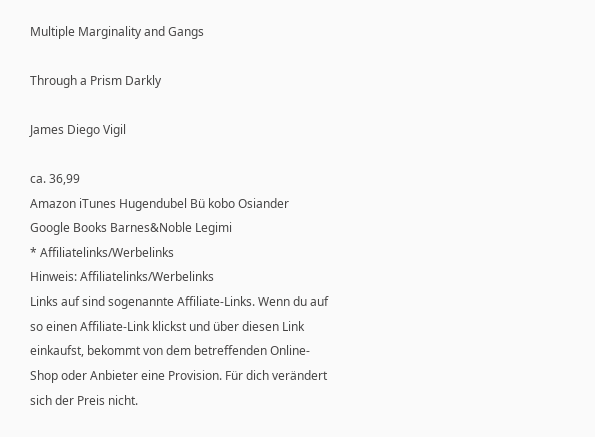Multiple Marginality and Gangs

Through a Prism Darkly

James Diego Vigil

ca. 36,99
Amazon iTunes Hugendubel Bü kobo Osiander Google Books Barnes&Noble Legimi
* Affiliatelinks/Werbelinks
Hinweis: Affiliatelinks/Werbelinks
Links auf sind sogenannte Affiliate-Links. Wenn du auf so einen Affiliate-Link klickst und über diesen Link einkaufst, bekommt von dem betreffenden Online-Shop oder Anbieter eine Provision. Für dich verändert sich der Preis nicht.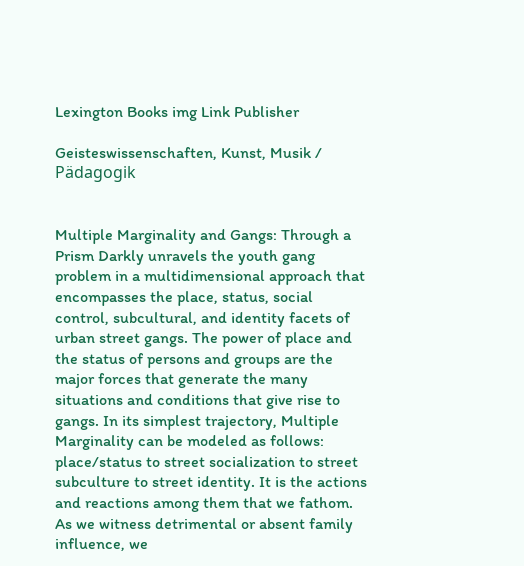Lexington Books img Link Publisher

Geisteswissenschaften, Kunst, Musik / Pädagogik


Multiple Marginality and Gangs: Through a Prism Darkly unravels the youth gang problem in a multidimensional approach that encompasses the place, status, social control, subcultural, and identity facets of urban street gangs. The power of place and the status of persons and groups are the major forces that generate the many situations and conditions that give rise to gangs. In its simplest trajectory, Multiple Marginality can be modeled as follows: place/status to street socialization to street subculture to street identity. It is the actions and reactions among them that we fathom. As we witness detrimental or absent family influence, we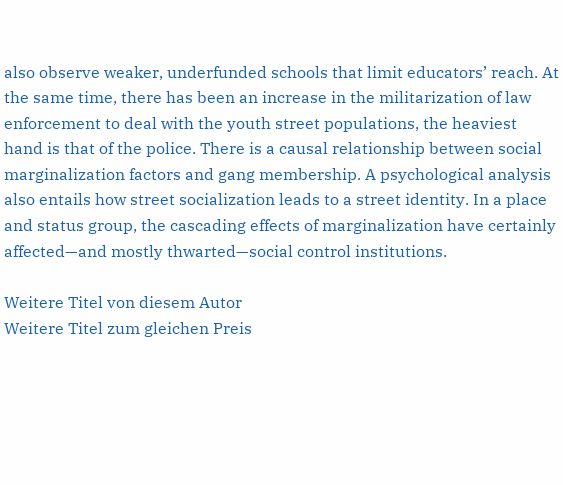also observe weaker, underfunded schools that limit educators’ reach. At the same time, there has been an increase in the militarization of law enforcement to deal with the youth street populations, the heaviest hand is that of the police. There is a causal relationship between social marginalization factors and gang membership. A psychological analysis also entails how street socialization leads to a street identity. In a place and status group, the cascading effects of marginalization have certainly affected—and mostly thwarted—social control institutions.

Weitere Titel von diesem Autor
Weitere Titel zum gleichen Preis